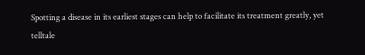Spotting a disease in its earliest stages can help to facilitate its treatment greatly, yet telltale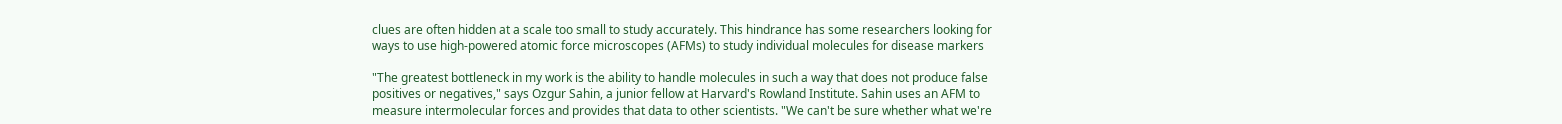clues are often hidden at a scale too small to study accurately. This hindrance has some researchers looking for ways to use high-powered atomic force microscopes (AFMs) to study individual molecules for disease markers

"The greatest bottleneck in my work is the ability to handle molecules in such a way that does not produce false positives or negatives," says Ozgur Sahin, a junior fellow at Harvard's Rowland Institute. Sahin uses an AFM to measure intermolecular forces and provides that data to other scientists. "We can't be sure whether what we're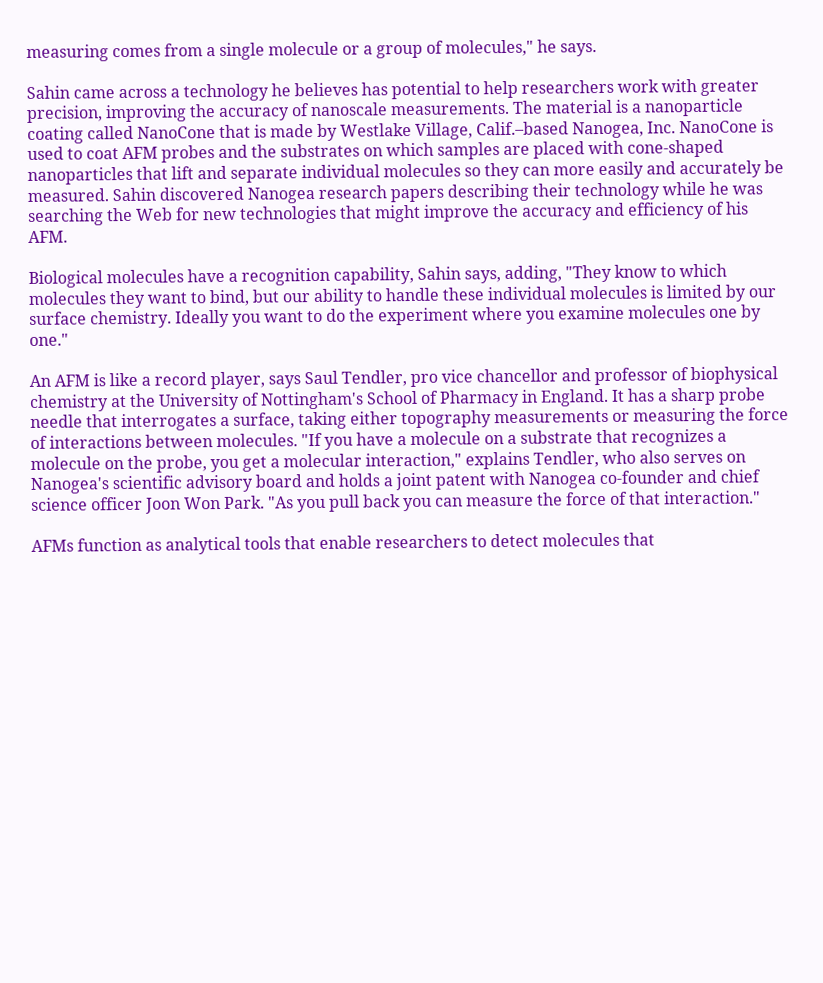measuring comes from a single molecule or a group of molecules," he says.

Sahin came across a technology he believes has potential to help researchers work with greater precision, improving the accuracy of nanoscale measurements. The material is a nanoparticle coating called NanoCone that is made by Westlake Village, Calif.–based Nanogea, Inc. NanoCone is used to coat AFM probes and the substrates on which samples are placed with cone-shaped nanoparticles that lift and separate individual molecules so they can more easily and accurately be measured. Sahin discovered Nanogea research papers describing their technology while he was searching the Web for new technologies that might improve the accuracy and efficiency of his AFM.

Biological molecules have a recognition capability, Sahin says, adding, "They know to which molecules they want to bind, but our ability to handle these individual molecules is limited by our surface chemistry. Ideally you want to do the experiment where you examine molecules one by one."

An AFM is like a record player, says Saul Tendler, pro vice chancellor and professor of biophysical chemistry at the University of Nottingham's School of Pharmacy in England. It has a sharp probe needle that interrogates a surface, taking either topography measurements or measuring the force of interactions between molecules. "If you have a molecule on a substrate that recognizes a molecule on the probe, you get a molecular interaction," explains Tendler, who also serves on Nanogea's scientific advisory board and holds a joint patent with Nanogea co-founder and chief science officer Joon Won Park. "As you pull back you can measure the force of that interaction."

AFMs function as analytical tools that enable researchers to detect molecules that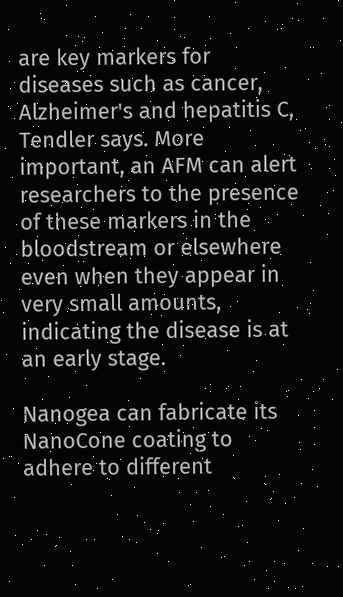are key markers for diseases such as cancer, Alzheimer's and hepatitis C, Tendler says. More important, an AFM can alert researchers to the presence of these markers in the bloodstream or elsewhere even when they appear in very small amounts, indicating the disease is at an early stage.

Nanogea can fabricate its NanoCone coating to adhere to different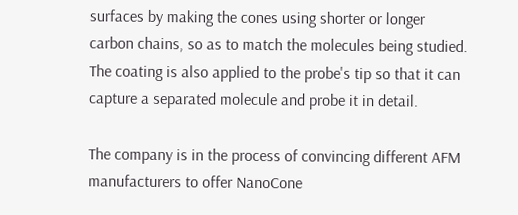surfaces by making the cones using shorter or longer carbon chains, so as to match the molecules being studied. The coating is also applied to the probe's tip so that it can capture a separated molecule and probe it in detail.

The company is in the process of convincing different AFM manufacturers to offer NanoCone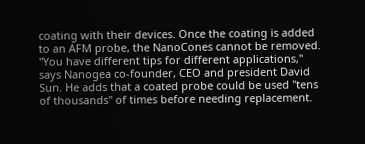coating with their devices. Once the coating is added to an AFM probe, the NanoCones cannot be removed. "You have different tips for different applications," says Nanogea co-founder, CEO and president David Sun. He adds that a coated probe could be used "tens of thousands" of times before needing replacement.